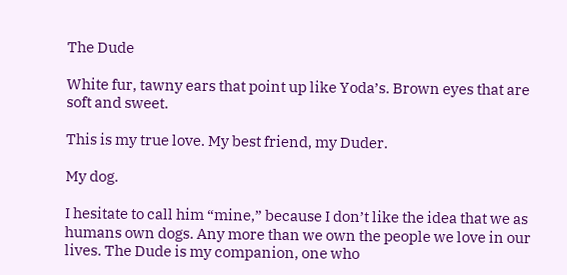The Dude

White fur, tawny ears that point up like Yoda’s. Brown eyes that are soft and sweet.

This is my true love. My best friend, my Duder.

My dog.

I hesitate to call him “mine,” because I don’t like the idea that we as humans own dogs. Any more than we own the people we love in our lives. The Dude is my companion, one who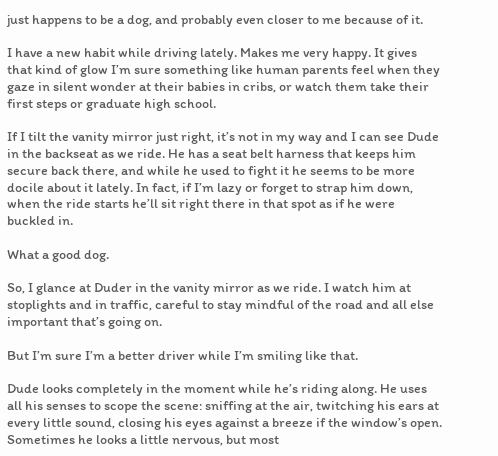just happens to be a dog, and probably even closer to me because of it.

I have a new habit while driving lately. Makes me very happy. It gives that kind of glow I’m sure something like human parents feel when they gaze in silent wonder at their babies in cribs, or watch them take their first steps or graduate high school.

If I tilt the vanity mirror just right, it’s not in my way and I can see Dude in the backseat as we ride. He has a seat belt harness that keeps him secure back there, and while he used to fight it he seems to be more docile about it lately. In fact, if I’m lazy or forget to strap him down, when the ride starts he’ll sit right there in that spot as if he were buckled in.

What a good dog.

So, I glance at Duder in the vanity mirror as we ride. I watch him at stoplights and in traffic, careful to stay mindful of the road and all else important that’s going on.

But I’m sure I’m a better driver while I’m smiling like that.

Dude looks completely in the moment while he’s riding along. He uses all his senses to scope the scene: sniffing at the air, twitching his ears at every little sound, closing his eyes against a breeze if the window’s open. Sometimes he looks a little nervous, but most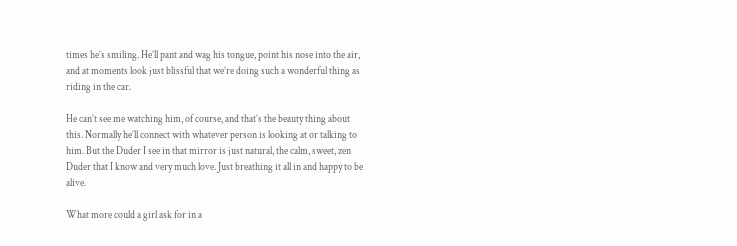times he’s smiling. He’ll pant and wag his tongue, point his nose into the air, and at moments look just blissful that we’re doing such a wonderful thing as riding in the car.

He can’t see me watching him, of course, and that’s the beauty thing about this. Normally he’ll connect with whatever person is looking at or talking to him. But the Duder I see in that mirror is just natural, the calm, sweet, zen Duder that I know and very much love. Just breathing it all in and happy to be alive.

What more could a girl ask for in a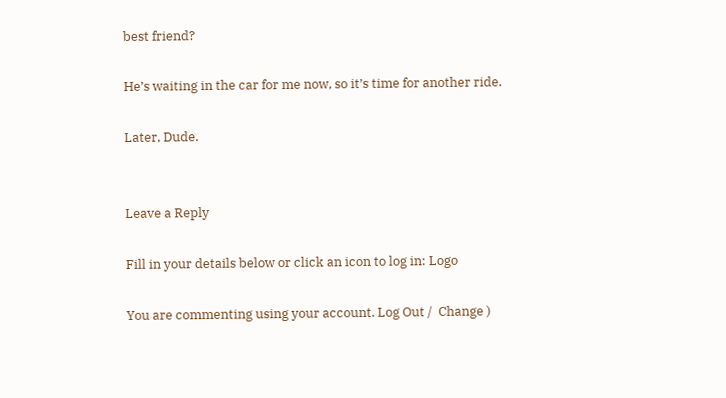best friend?

He’s waiting in the car for me now, so it’s time for another ride.

Later, Dude.


Leave a Reply

Fill in your details below or click an icon to log in: Logo

You are commenting using your account. Log Out /  Change )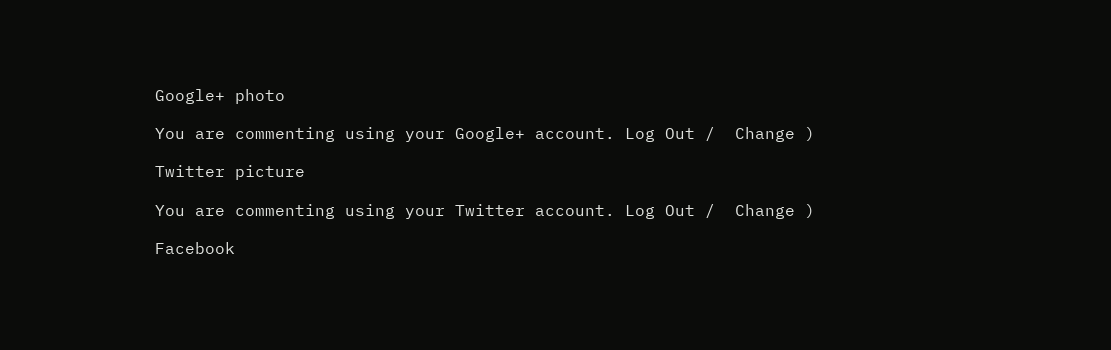Google+ photo

You are commenting using your Google+ account. Log Out /  Change )

Twitter picture

You are commenting using your Twitter account. Log Out /  Change )

Facebook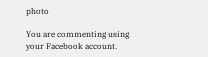photo

You are commenting using your Facebook account.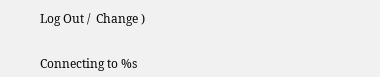Log Out /  Change )


Connecting to %s